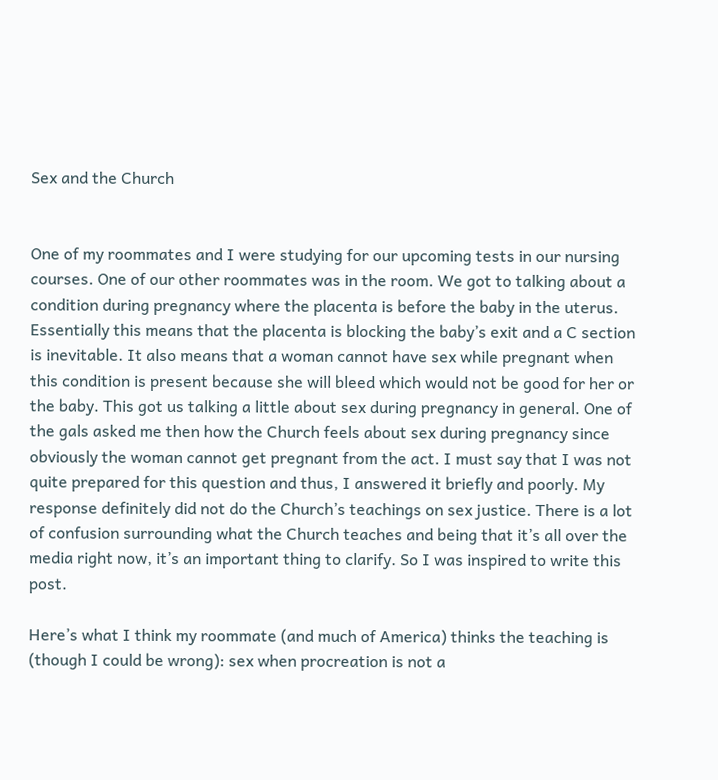Sex and the Church


One of my roommates and I were studying for our upcoming tests in our nursing courses. One of our other roommates was in the room. We got to talking about a condition during pregnancy where the placenta is before the baby in the uterus. Essentially this means that the placenta is blocking the baby’s exit and a C section is inevitable. It also means that a woman cannot have sex while pregnant when this condition is present because she will bleed which would not be good for her or the baby. This got us talking a little about sex during pregnancy in general. One of the gals asked me then how the Church feels about sex during pregnancy since obviously the woman cannot get pregnant from the act. I must say that I was not quite prepared for this question and thus, I answered it briefly and poorly. My response definitely did not do the Church’s teachings on sex justice. There is a lot of confusion surrounding what the Church teaches and being that it’s all over the media right now, it’s an important thing to clarify. So I was inspired to write this post.

Here’s what I think my roommate (and much of America) thinks the teaching is (though I could be wrong): sex when procreation is not a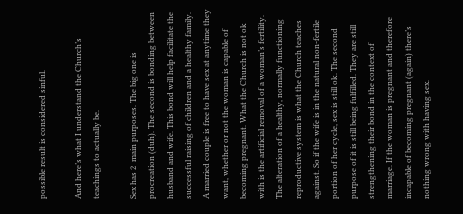possible result is considered sinful.

And here’s what I understand the Church’s teachings to actually be.

Sex has 2  main purposes. The big one is procreation (duh). The second is bonding between husband and wife. This bond will help facilitate the successful raising of children and a healthy family. A married couple is free to have sex at anytime they want, whether or not the woman is capable of becoming pregnant. What the Church is not ok with is the artificial removal of a woman’s fertility. The alteration of a healthy, normally functioning reproductive system is what the Church teaches against. So if the wife is in the natural non-fertile portion of her cycle, sex is still ok. The second purpose of it is still being fulfilled. They are still strengthening their bond in the context of marriage. If the woman is pregnant and therefore incapable of becoming pregnant (again) there’s nothing wrong with having sex.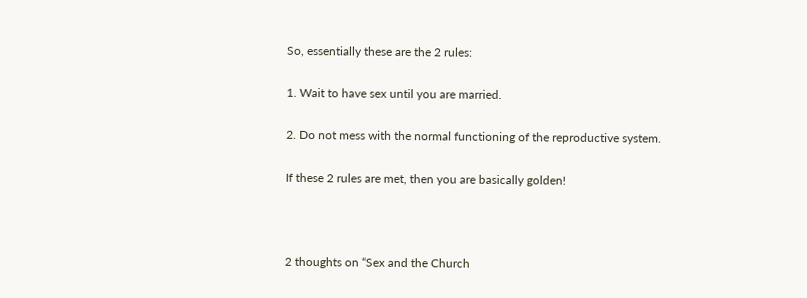So, essentially these are the 2 rules:

1. Wait to have sex until you are married.

2. Do not mess with the normal functioning of the reproductive system.

If these 2 rules are met, then you are basically golden!



2 thoughts on “Sex and the Church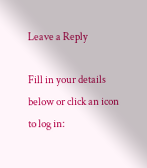Leave a Reply

Fill in your details below or click an icon to log in: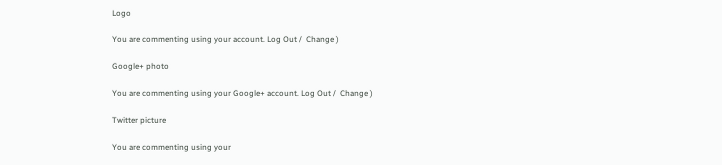Logo

You are commenting using your account. Log Out /  Change )

Google+ photo

You are commenting using your Google+ account. Log Out /  Change )

Twitter picture

You are commenting using your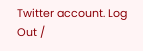Twitter account. Log Out /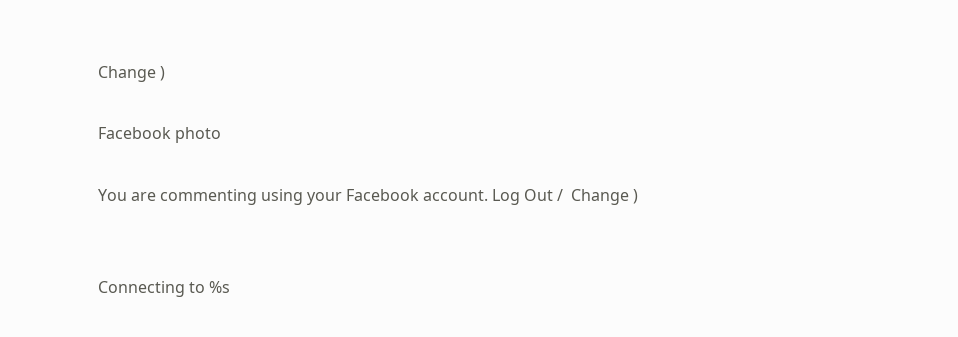Change )

Facebook photo

You are commenting using your Facebook account. Log Out /  Change )


Connecting to %s